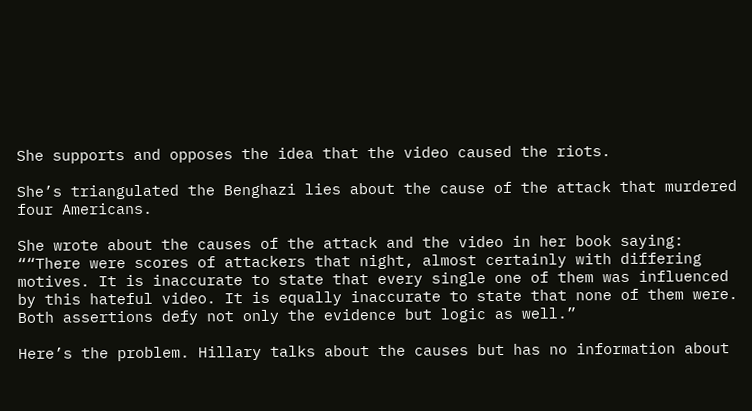She supports and opposes the idea that the video caused the riots.

She’s triangulated the Benghazi lies about the cause of the attack that murdered four Americans.

She wrote about the causes of the attack and the video in her book saying: ““There were scores of attackers that night, almost certainly with differing motives. It is inaccurate to state that every single one of them was influenced by this hateful video. It is equally inaccurate to state that none of them were. Both assertions defy not only the evidence but logic as well.”

Here’s the problem. Hillary talks about the causes but has no information about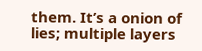them. It’s a onion of lies; multiple layers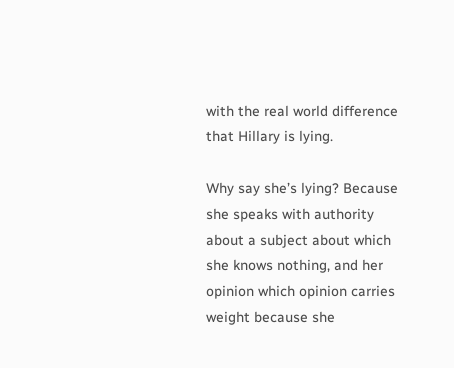with the real world difference that Hillary is lying.

Why say she’s lying? Because she speaks with authority about a subject about which she knows nothing, and her opinion which opinion carries weight because she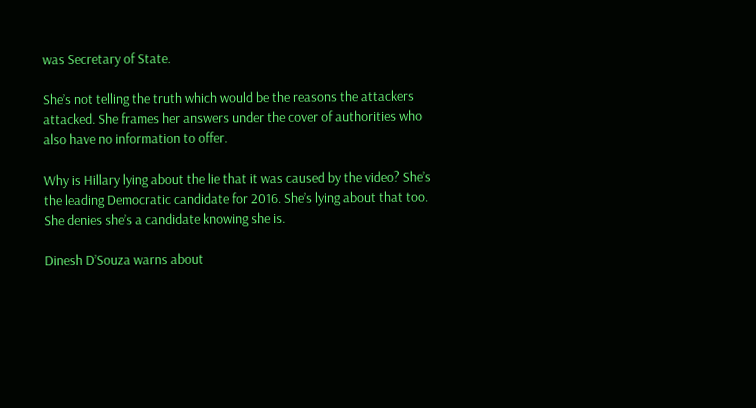was Secretary of State.

She’s not telling the truth which would be the reasons the attackers attacked. She frames her answers under the cover of authorities who also have no information to offer.

Why is Hillary lying about the lie that it was caused by the video? She’s the leading Democratic candidate for 2016. She’s lying about that too. She denies she’s a candidate knowing she is.

Dinesh D’Souza warns about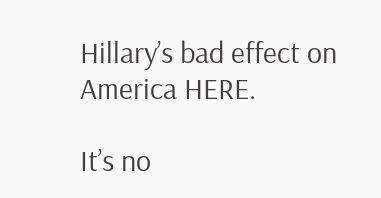Hillary’s bad effect on America HERE.

It’s no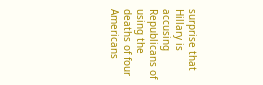surprise that Hillary is accusing Republicans of using the deaths of four Americans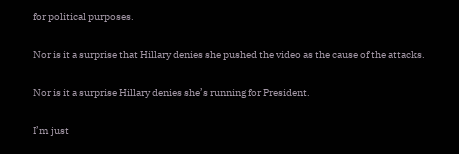for political purposes.

Nor is it a surprise that Hillary denies she pushed the video as the cause of the attacks.

Nor is it a surprise Hillary denies she’s running for President.

I’m just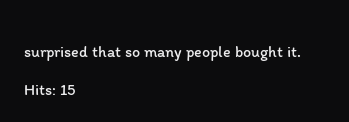surprised that so many people bought it.

Hits: 15